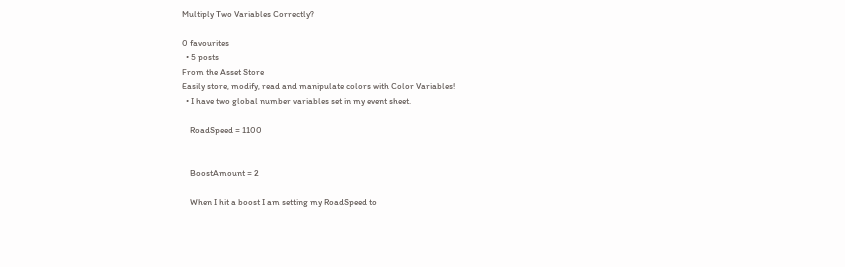Multiply Two Variables Correctly?

0 favourites
  • 5 posts
From the Asset Store
Easily store, modify, read and manipulate colors with Color Variables!
  • I have two global number variables set in my event sheet.

    RoadSpeed = 1100


    BoostAmount = 2

    When I hit a boost I am setting my RoadSpeed to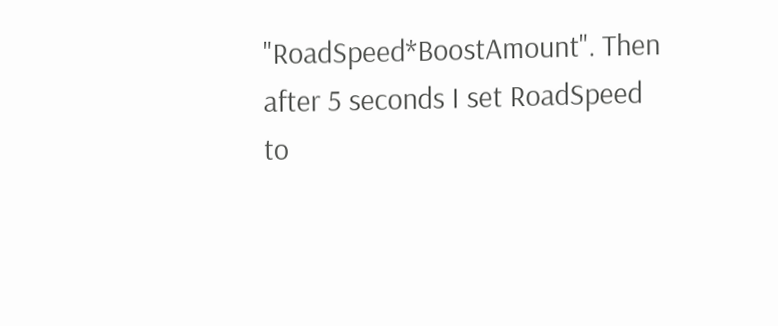"RoadSpeed*BoostAmount". Then after 5 seconds I set RoadSpeed to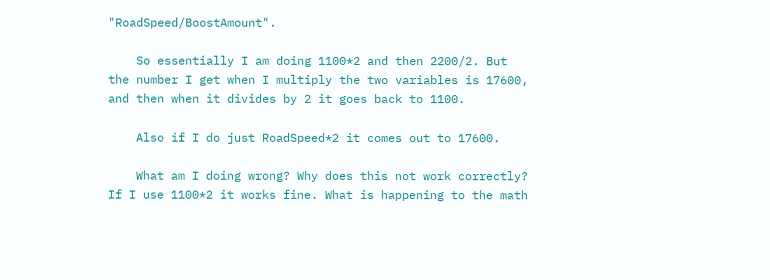"RoadSpeed/BoostAmount".

    So essentially I am doing 1100*2 and then 2200/2. But the number I get when I multiply the two variables is 17600, and then when it divides by 2 it goes back to 1100.

    Also if I do just RoadSpeed*2 it comes out to 17600.

    What am I doing wrong? Why does this not work correctly? If I use 1100*2 it works fine. What is happening to the math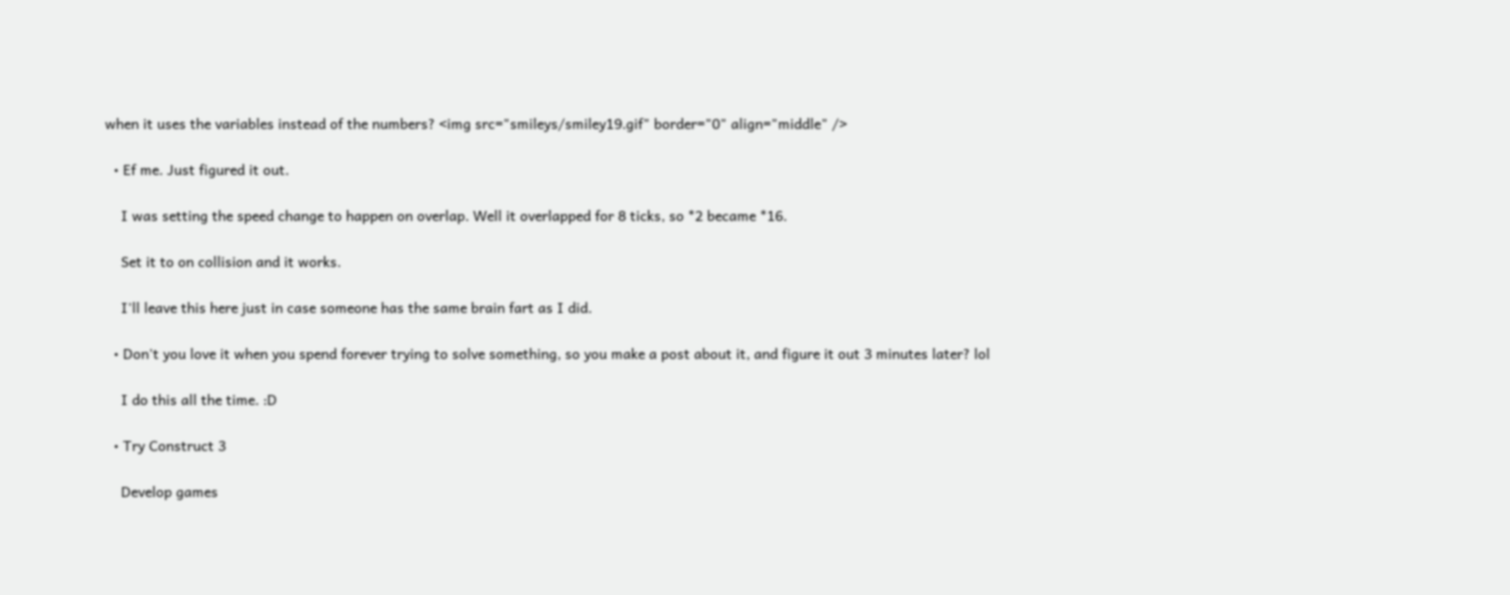when it uses the variables instead of the numbers? <img src="smileys/smiley19.gif" border="0" align="middle" />

  • Ef me. Just figured it out.

    I was setting the speed change to happen on overlap. Well it overlapped for 8 ticks, so *2 became *16.

    Set it to on collision and it works.

    I'll leave this here just in case someone has the same brain fart as I did.

  • Don't you love it when you spend forever trying to solve something, so you make a post about it, and figure it out 3 minutes later? lol

    I do this all the time. :D

  • Try Construct 3

    Develop games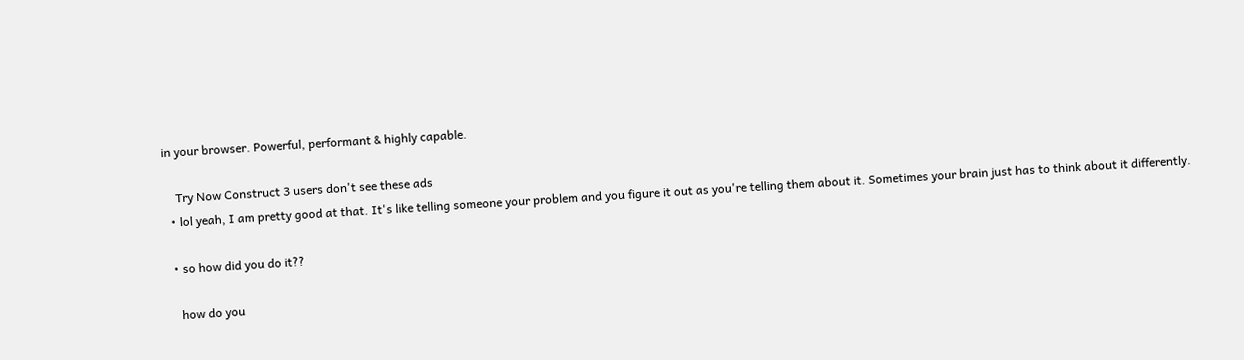in your browser. Powerful, performant & highly capable.

    Try Now Construct 3 users don't see these ads
  • lol yeah, I am pretty good at that. It's like telling someone your problem and you figure it out as you're telling them about it. Sometimes your brain just has to think about it differently.

  • so how did you do it??

    how do you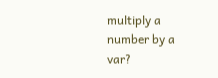multiply a number by a var?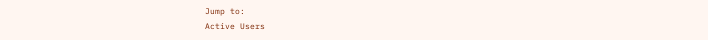Jump to:
Active Users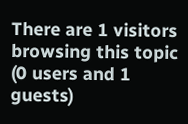There are 1 visitors browsing this topic (0 users and 1 guests)